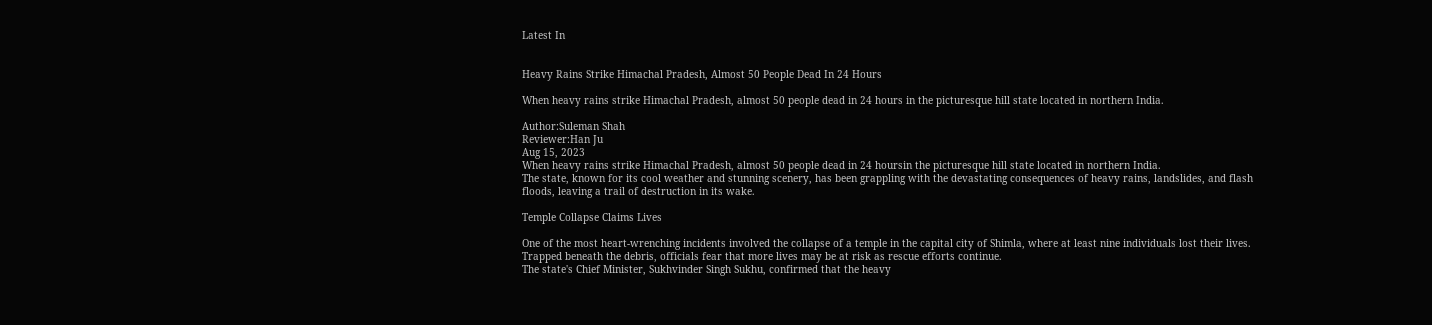Latest In


Heavy Rains Strike Himachal Pradesh, Almost 50 People Dead In 24 Hours

When heavy rains strike Himachal Pradesh, almost 50 people dead in 24 hours in the picturesque hill state located in northern India.

Author:Suleman Shah
Reviewer:Han Ju
Aug 15, 2023
When heavy rains strike Himachal Pradesh, almost 50 people dead in 24 hoursin the picturesque hill state located in northern India.
The state, known for its cool weather and stunning scenery, has been grappling with the devastating consequences of heavy rains, landslides, and flash floods, leaving a trail of destruction in its wake.

Temple Collapse Claims Lives

One of the most heart-wrenching incidents involved the collapse of a temple in the capital city of Shimla, where at least nine individuals lost their lives.
Trapped beneath the debris, officials fear that more lives may be at risk as rescue efforts continue.
The state's Chief Minister, Sukhvinder Singh Sukhu, confirmed that the heavy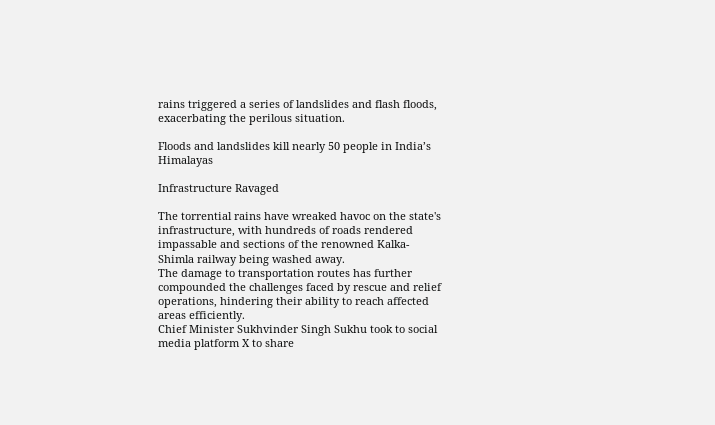rains triggered a series of landslides and flash floods, exacerbating the perilous situation.

Floods and landslides kill nearly 50 people in India’s Himalayas

Infrastructure Ravaged

The torrential rains have wreaked havoc on the state's infrastructure, with hundreds of roads rendered impassable and sections of the renowned Kalka-Shimla railway being washed away.
The damage to transportation routes has further compounded the challenges faced by rescue and relief operations, hindering their ability to reach affected areas efficiently.
Chief Minister Sukhvinder Singh Sukhu took to social media platform X to share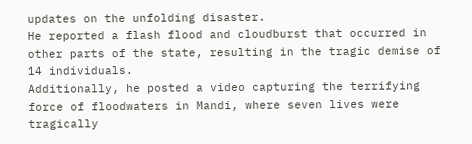updates on the unfolding disaster.
He reported a flash flood and cloudburst that occurred in other parts of the state, resulting in the tragic demise of 14 individuals.
Additionally, he posted a video capturing the terrifying force of floodwaters in Mandi, where seven lives were tragically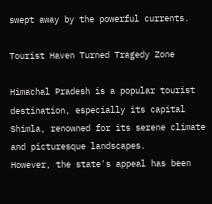swept away by the powerful currents.

Tourist Haven Turned Tragedy Zone

Himachal Pradesh is a popular tourist destination, especially its capital Shimla, renowned for its serene climate and picturesque landscapes.
However, the state's appeal has been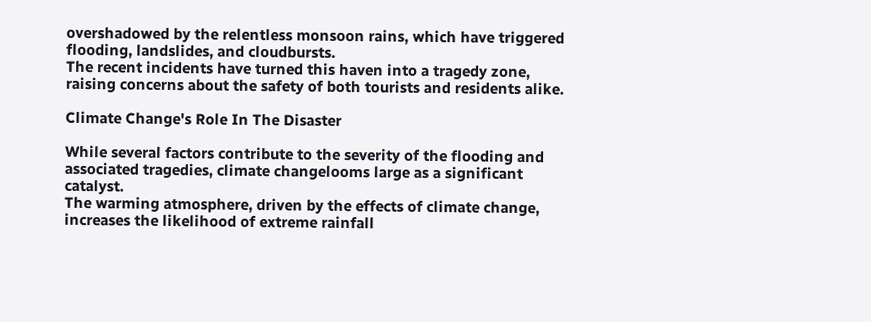overshadowed by the relentless monsoon rains, which have triggered flooding, landslides, and cloudbursts.
The recent incidents have turned this haven into a tragedy zone, raising concerns about the safety of both tourists and residents alike.

Climate Change's Role In The Disaster

While several factors contribute to the severity of the flooding and associated tragedies, climate changelooms large as a significant catalyst.
The warming atmosphere, driven by the effects of climate change, increases the likelihood of extreme rainfall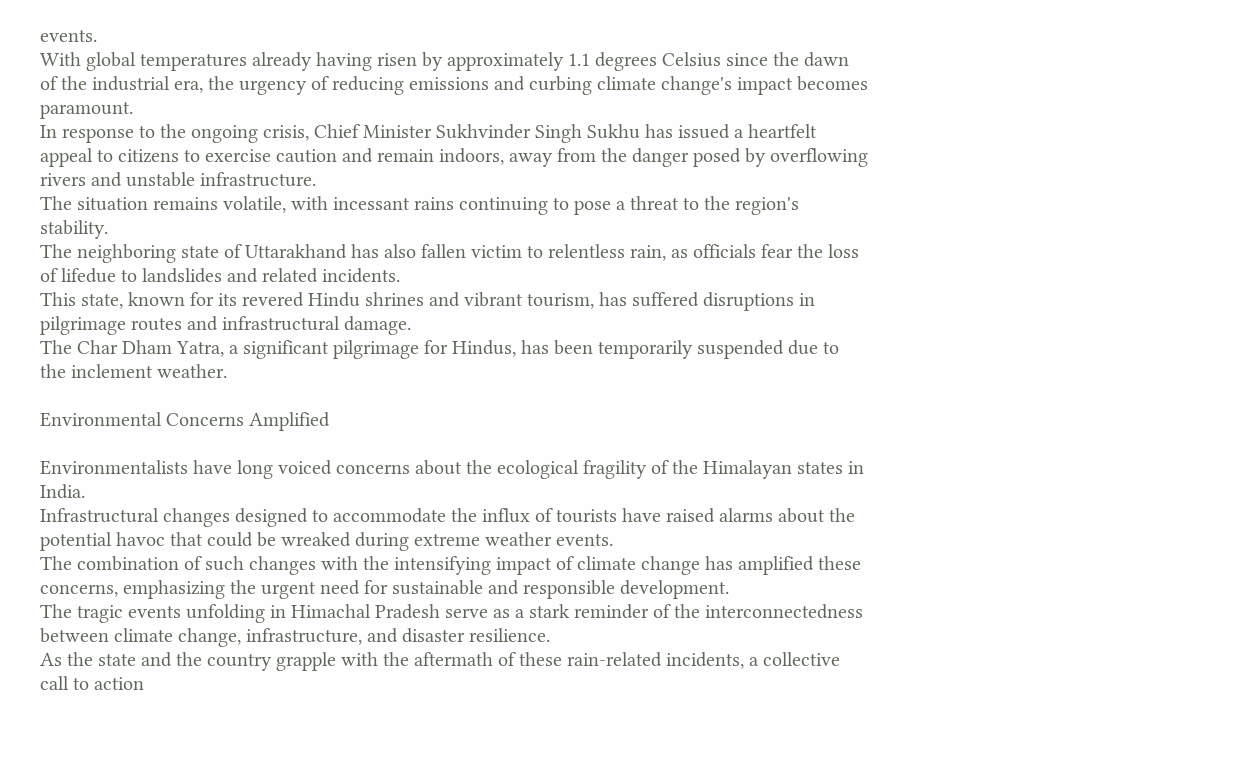events.
With global temperatures already having risen by approximately 1.1 degrees Celsius since the dawn of the industrial era, the urgency of reducing emissions and curbing climate change's impact becomes paramount.
In response to the ongoing crisis, Chief Minister Sukhvinder Singh Sukhu has issued a heartfelt appeal to citizens to exercise caution and remain indoors, away from the danger posed by overflowing rivers and unstable infrastructure.
The situation remains volatile, with incessant rains continuing to pose a threat to the region's stability.
The neighboring state of Uttarakhand has also fallen victim to relentless rain, as officials fear the loss of lifedue to landslides and related incidents.
This state, known for its revered Hindu shrines and vibrant tourism, has suffered disruptions in pilgrimage routes and infrastructural damage.
The Char Dham Yatra, a significant pilgrimage for Hindus, has been temporarily suspended due to the inclement weather.

Environmental Concerns Amplified

Environmentalists have long voiced concerns about the ecological fragility of the Himalayan states in India.
Infrastructural changes designed to accommodate the influx of tourists have raised alarms about the potential havoc that could be wreaked during extreme weather events.
The combination of such changes with the intensifying impact of climate change has amplified these concerns, emphasizing the urgent need for sustainable and responsible development.
The tragic events unfolding in Himachal Pradesh serve as a stark reminder of the interconnectedness between climate change, infrastructure, and disaster resilience.
As the state and the country grapple with the aftermath of these rain-related incidents, a collective call to action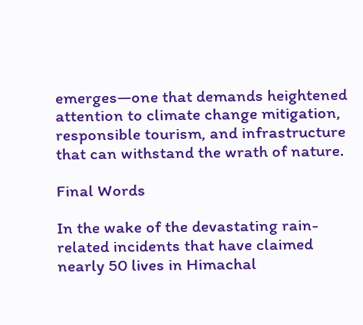emerges—one that demands heightened attention to climate change mitigation, responsible tourism, and infrastructure that can withstand the wrath of nature.

Final Words

In the wake of the devastating rain-related incidents that have claimed nearly 50 lives in Himachal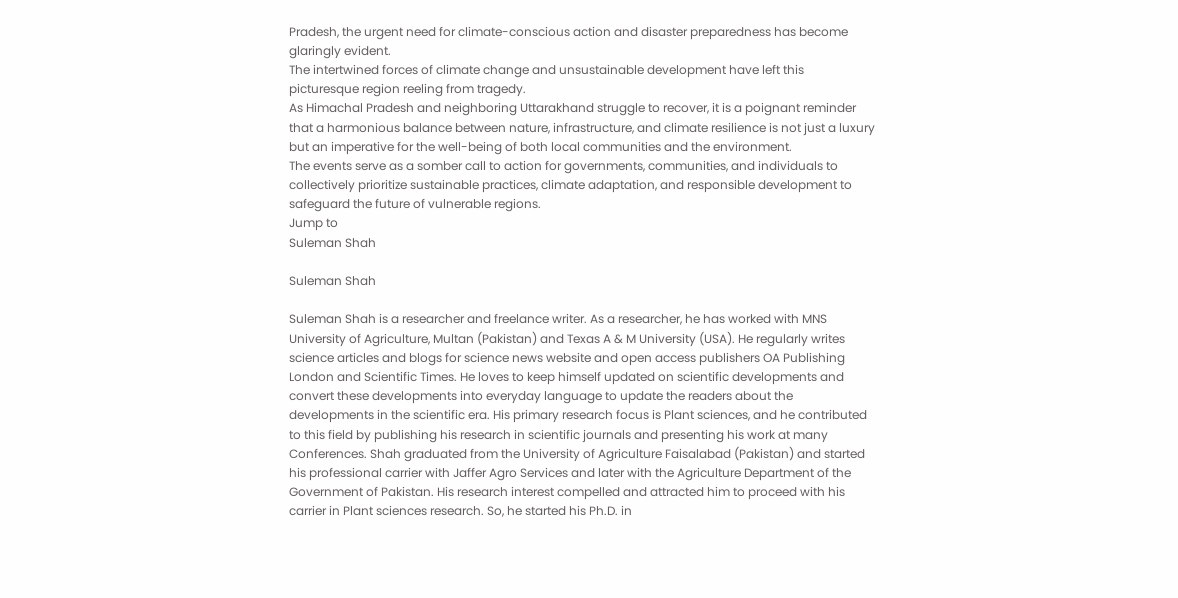Pradesh, the urgent need for climate-conscious action and disaster preparedness has become glaringly evident.
The intertwined forces of climate change and unsustainable development have left this picturesque region reeling from tragedy.
As Himachal Pradesh and neighboring Uttarakhand struggle to recover, it is a poignant reminder that a harmonious balance between nature, infrastructure, and climate resilience is not just a luxury but an imperative for the well-being of both local communities and the environment.
The events serve as a somber call to action for governments, communities, and individuals to collectively prioritize sustainable practices, climate adaptation, and responsible development to safeguard the future of vulnerable regions.
Jump to
Suleman Shah

Suleman Shah

Suleman Shah is a researcher and freelance writer. As a researcher, he has worked with MNS University of Agriculture, Multan (Pakistan) and Texas A & M University (USA). He regularly writes science articles and blogs for science news website and open access publishers OA Publishing London and Scientific Times. He loves to keep himself updated on scientific developments and convert these developments into everyday language to update the readers about the developments in the scientific era. His primary research focus is Plant sciences, and he contributed to this field by publishing his research in scientific journals and presenting his work at many Conferences. Shah graduated from the University of Agriculture Faisalabad (Pakistan) and started his professional carrier with Jaffer Agro Services and later with the Agriculture Department of the Government of Pakistan. His research interest compelled and attracted him to proceed with his carrier in Plant sciences research. So, he started his Ph.D. in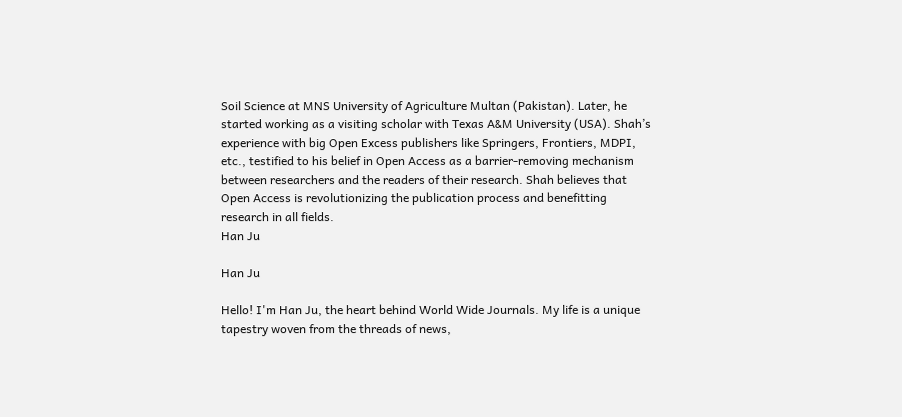Soil Science at MNS University of Agriculture Multan (Pakistan). Later, he started working as a visiting scholar with Texas A&M University (USA). Shah’s experience with big Open Excess publishers like Springers, Frontiers, MDPI, etc., testified to his belief in Open Access as a barrier-removing mechanism between researchers and the readers of their research. Shah believes that Open Access is revolutionizing the publication process and benefitting research in all fields.
Han Ju

Han Ju

Hello! I'm Han Ju, the heart behind World Wide Journals. My life is a unique tapestry woven from the threads of news,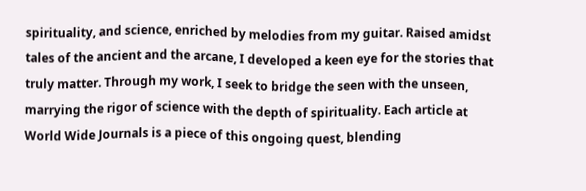spirituality, and science, enriched by melodies from my guitar. Raised amidst tales of the ancient and the arcane, I developed a keen eye for the stories that truly matter. Through my work, I seek to bridge the seen with the unseen, marrying the rigor of science with the depth of spirituality. Each article at World Wide Journals is a piece of this ongoing quest, blending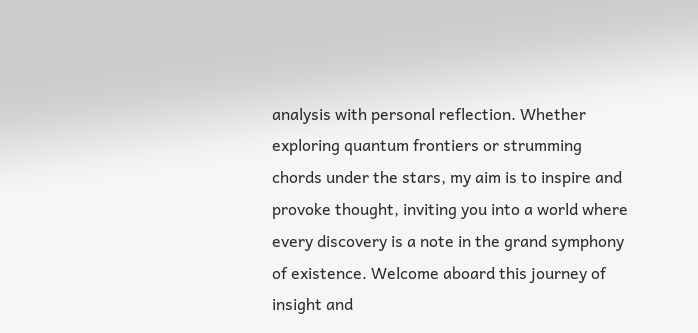analysis with personal reflection. Whether exploring quantum frontiers or strumming chords under the stars, my aim is to inspire and provoke thought, inviting you into a world where every discovery is a note in the grand symphony of existence. Welcome aboard this journey of insight and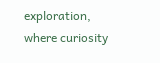exploration, where curiosity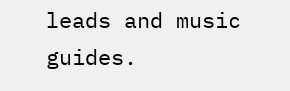leads and music guides.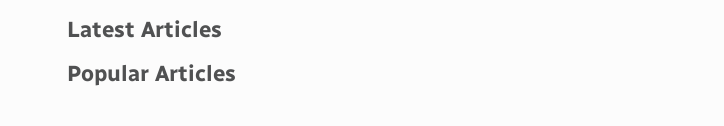Latest Articles
Popular Articles